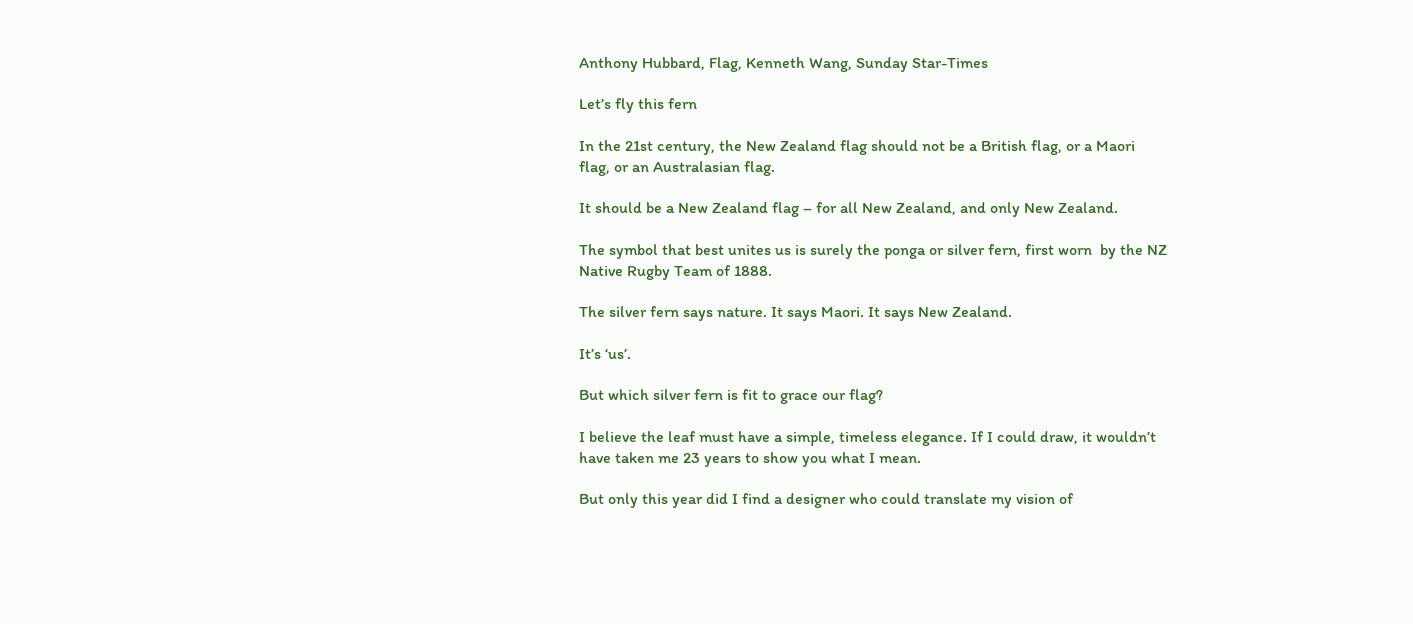Anthony Hubbard, Flag, Kenneth Wang, Sunday Star-Times

Let’s fly this fern

In the 21st century, the New Zealand flag should not be a British flag, or a Maori flag, or an Australasian flag.

It should be a New Zealand flag – for all New Zealand, and only New Zealand.

The symbol that best unites us is surely the ponga or silver fern, first worn  by the NZ Native Rugby Team of 1888.

The silver fern says nature. It says Maori. It says New Zealand.

It’s ‘us’.

But which silver fern is fit to grace our flag?

I believe the leaf must have a simple, timeless elegance. If I could draw, it wouldn’t have taken me 23 years to show you what I mean.

But only this year did I find a designer who could translate my vision of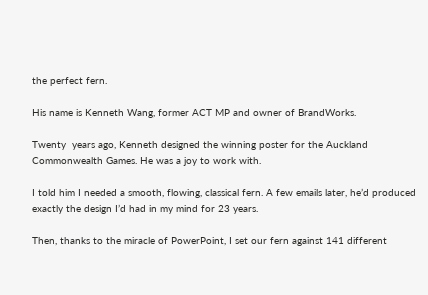the perfect fern.

His name is Kenneth Wang, former ACT MP and owner of BrandWorks.

Twenty  years ago, Kenneth designed the winning poster for the Auckland Commonwealth Games. He was a joy to work with.

I told him I needed a smooth, flowing, classical fern. A few emails later, he’d produced exactly the design I’d had in my mind for 23 years.

Then, thanks to the miracle of PowerPoint, I set our fern against 141 different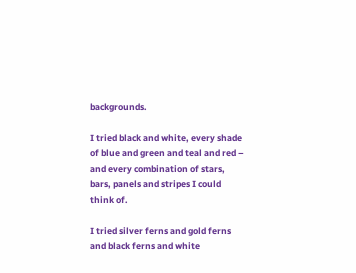backgrounds.

I tried black and white, every shade of blue and green and teal and red – and every combination of stars, bars, panels and stripes I could think of.

I tried silver ferns and gold ferns and black ferns and white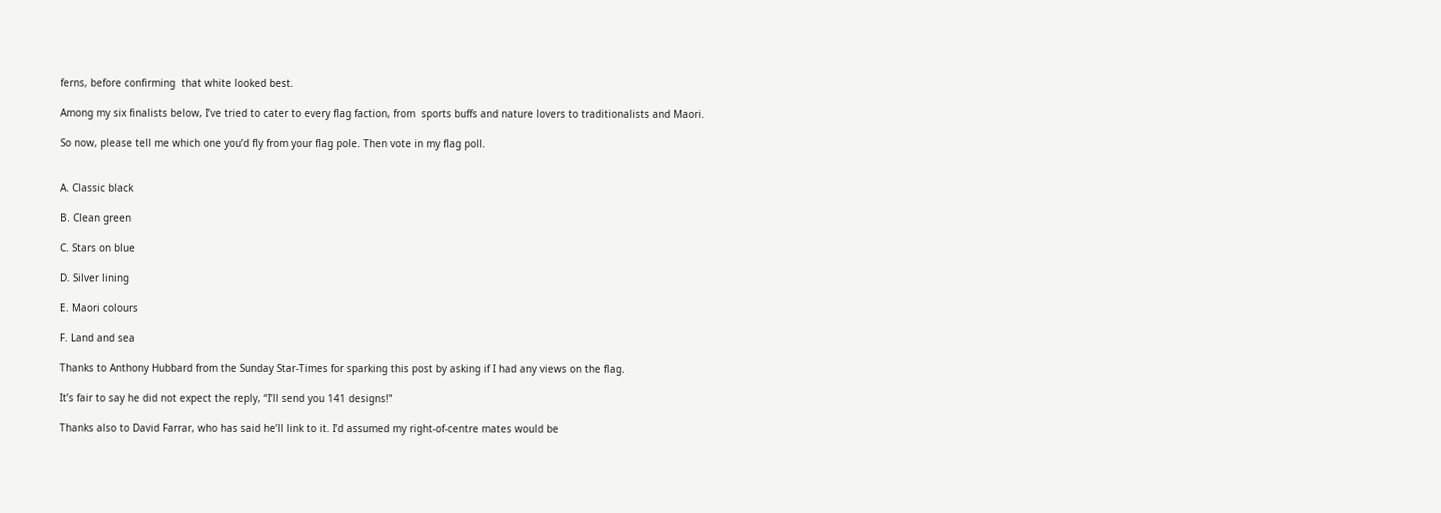ferns, before confirming  that white looked best.

Among my six finalists below, I’ve tried to cater to every flag faction, from  sports buffs and nature lovers to traditionalists and Maori.

So now, please tell me which one you’d fly from your flag pole. Then vote in my flag poll.


A. Classic black

B. Clean green

C. Stars on blue

D. Silver lining

E. Maori colours

F. Land and sea

Thanks to Anthony Hubbard from the Sunday Star-Times for sparking this post by asking if I had any views on the flag.

It’s fair to say he did not expect the reply, “I’ll send you 141 designs!”

Thanks also to David Farrar, who has said he’ll link to it. I’d assumed my right-of-centre mates would be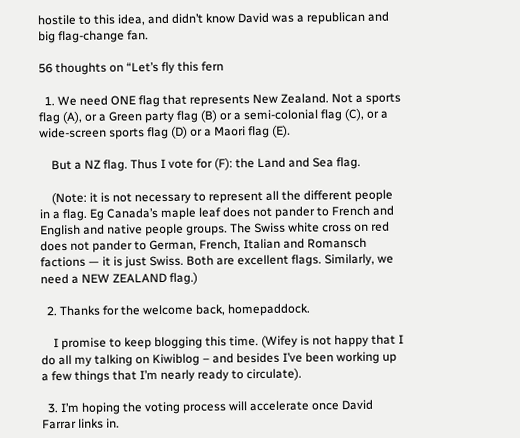hostile to this idea, and didn’t know David was a republican and big flag-change fan.

56 thoughts on “Let’s fly this fern

  1. We need ONE flag that represents New Zealand. Not a sports flag (A), or a Green party flag (B) or a semi-colonial flag (C), or a wide-screen sports flag (D) or a Maori flag (E).

    But a NZ flag. Thus I vote for (F): the Land and Sea flag.

    (Note: it is not necessary to represent all the different people in a flag. Eg Canada’s maple leaf does not pander to French and English and native people groups. The Swiss white cross on red does not pander to German, French, Italian and Romansch factions — it is just Swiss. Both are excellent flags. Similarly, we need a NEW ZEALAND flag.)

  2. Thanks for the welcome back, homepaddock.

    I promise to keep blogging this time. (Wifey is not happy that I do all my talking on Kiwiblog – and besides I’ve been working up a few things that I’m nearly ready to circulate).

  3. I’m hoping the voting process will accelerate once David Farrar links in.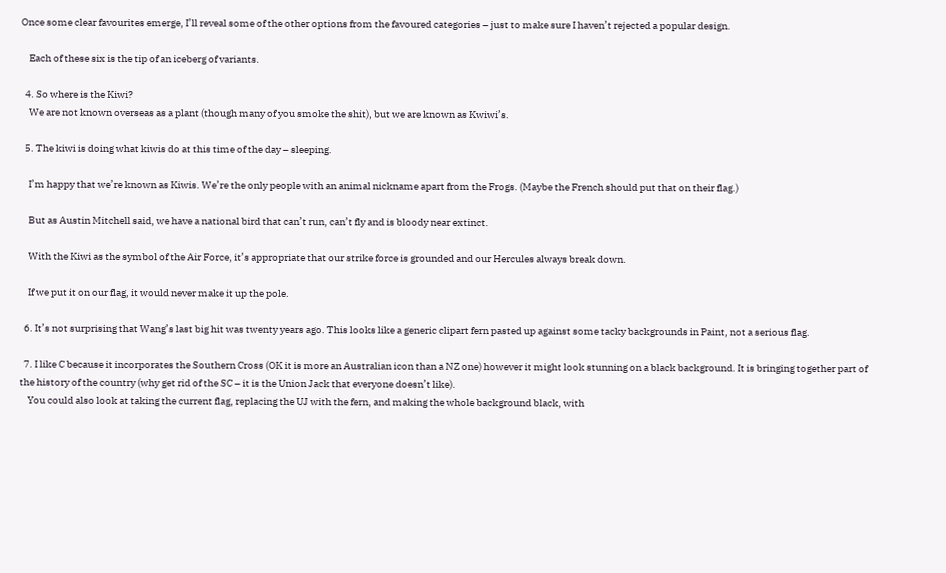Once some clear favourites emerge, I’ll reveal some of the other options from the favoured categories – just to make sure I haven’t rejected a popular design.

    Each of these six is the tip of an iceberg of variants.

  4. So where is the Kiwi?
    We are not known overseas as a plant (though many of you smoke the shit), but we are known as Kwiwi’s.

  5. The kiwi is doing what kiwis do at this time of the day – sleeping.

    I’m happy that we’re known as Kiwis. We’re the only people with an animal nickname apart from the Frogs. (Maybe the French should put that on their flag.)

    But as Austin Mitchell said, we have a national bird that can’t run, can’t fly and is bloody near extinct.

    With the Kiwi as the symbol of the Air Force, it’s appropriate that our strike force is grounded and our Hercules always break down.

    If we put it on our flag, it would never make it up the pole.

  6. It’s not surprising that Wang’s last big hit was twenty years ago. This looks like a generic clipart fern pasted up against some tacky backgrounds in Paint, not a serious flag.

  7. I like C because it incorporates the Southern Cross (OK it is more an Australian icon than a NZ one) however it might look stunning on a black background. It is bringing together part of the history of the country (why get rid of the SC – it is the Union Jack that everyone doesn’t like).
    You could also look at taking the current flag, replacing the UJ with the fern, and making the whole background black, with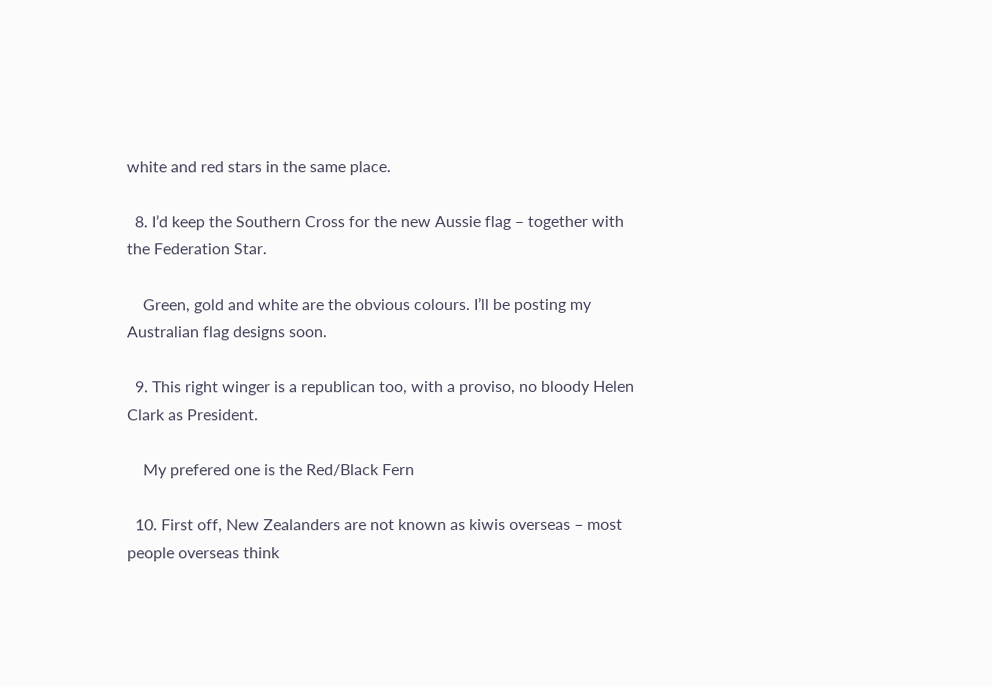white and red stars in the same place.

  8. I’d keep the Southern Cross for the new Aussie flag – together with the Federation Star.

    Green, gold and white are the obvious colours. I’ll be posting my Australian flag designs soon.

  9. This right winger is a republican too, with a proviso, no bloody Helen Clark as President.

    My prefered one is the Red/Black Fern

  10. First off, New Zealanders are not known as kiwis overseas – most people overseas think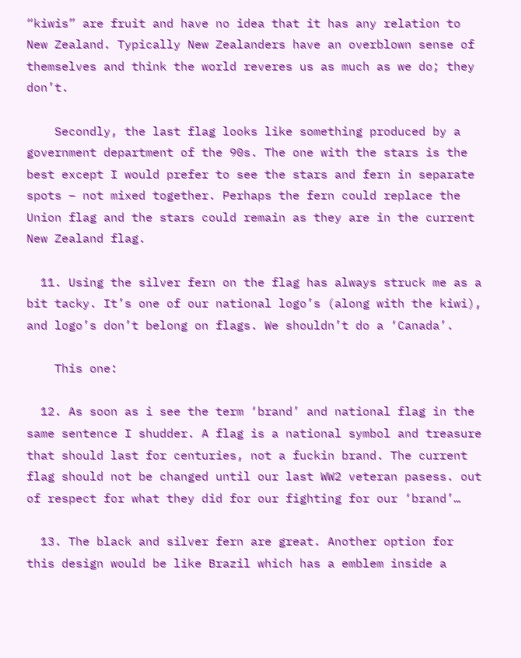“kiwis” are fruit and have no idea that it has any relation to New Zealand. Typically New Zealanders have an overblown sense of themselves and think the world reveres us as much as we do; they don’t.

    Secondly, the last flag looks like something produced by a government department of the 90s. The one with the stars is the best except I would prefer to see the stars and fern in separate spots – not mixed together. Perhaps the fern could replace the Union flag and the stars could remain as they are in the current New Zealand flag.

  11. Using the silver fern on the flag has always struck me as a bit tacky. It’s one of our national logo’s (along with the kiwi), and logo’s don’t belong on flags. We shouldn’t do a ‘Canada’.

    This one:

  12. As soon as i see the term ‘brand’ and national flag in the same sentence I shudder. A flag is a national symbol and treasure that should last for centuries, not a fuckin brand. The current flag should not be changed until our last WW2 veteran pasess. out of respect for what they did for our fighting for our ‘brand’…

  13. The black and silver fern are great. Another option for this design would be like Brazil which has a emblem inside a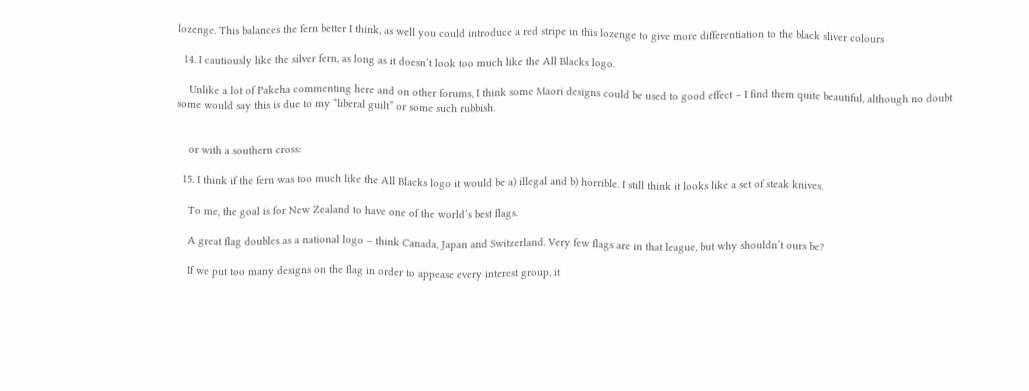lozenge. This balances the fern better I think, as well you could introduce a red stripe in this lozenge to give more differentiation to the black sliver colours

  14. I cautiously like the silver fern, as long as it doesn’t look too much like the All Blacks logo.

    Unlike a lot of Pakeha commenting here and on other forums, I think some Maori designs could be used to good effect – I find them quite beautiful, although no doubt some would say this is due to my “liberal guilt” or some such rubbish.


    or with a southern cross:

  15. I think if the fern was too much like the All Blacks logo it would be a) illegal and b) horrible. I still think it looks like a set of steak knives.

    To me, the goal is for New Zealand to have one of the world’s best flags.

    A great flag doubles as a national logo – think Canada, Japan and Switzerland. Very few flags are in that league, but why shouldn’t ours be?

    If we put too many designs on the flag in order to appease every interest group, it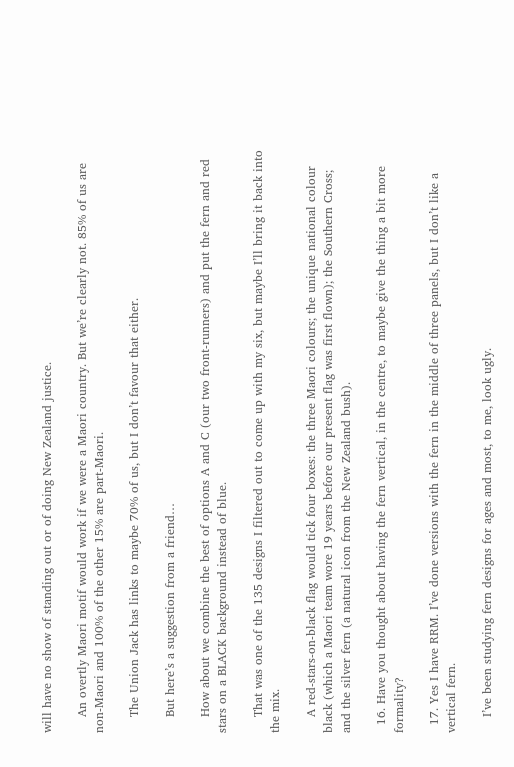will have no show of standing out or of doing New Zealand justice.

    An overtly Maori motif would work if we were a Maori country. But we’re clearly not. 85% of us are non-Maori and 100% of the other 15% are part-Maori.

    The Union Jack has links to maybe 70% of us, but I don’t favour that either.

    But here’s a suggestion from a friend…

    How about we combine the best of options A and C (our two front-runners) and put the fern and red stars on a BLACK background instead of blue.

    That was one of the 135 designs I filtered out to come up with my six, but maybe I’ll bring it back into the mix.

    A red-stars-on-black flag would tick four boxes: the three Maori colours; the unique national colour black (which a Maori team wore 19 years before our present flag was first flown); the Southern Cross; and the silver fern (a natural icon from the New Zealand bush).

  16. Have you thought about having the fern vertical, in the centre, to maybe give the thing a bit more formality?

  17. Yes I have RRM. I’ve done versions with the fern in the middle of three panels, but I don’t like a vertical fern.

    I’ve been studying fern designs for ages and most, to me, look ugly.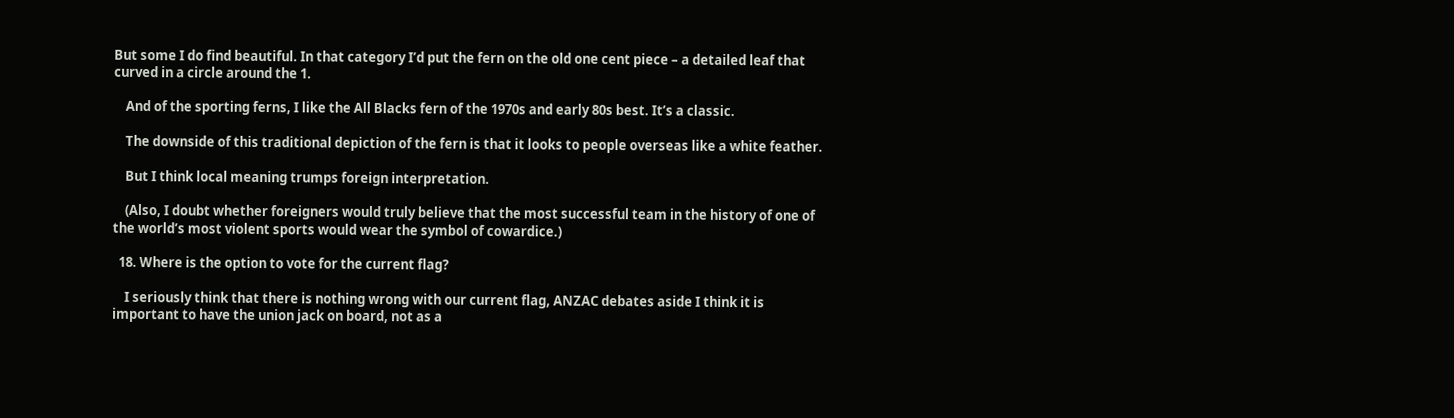But some I do find beautiful. In that category I’d put the fern on the old one cent piece – a detailed leaf that curved in a circle around the 1.

    And of the sporting ferns, I like the All Blacks fern of the 1970s and early 80s best. It’s a classic.

    The downside of this traditional depiction of the fern is that it looks to people overseas like a white feather.

    But I think local meaning trumps foreign interpretation.

    (Also, I doubt whether foreigners would truly believe that the most successful team in the history of one of the world’s most violent sports would wear the symbol of cowardice.)

  18. Where is the option to vote for the current flag?

    I seriously think that there is nothing wrong with our current flag, ANZAC debates aside I think it is important to have the union jack on board, not as a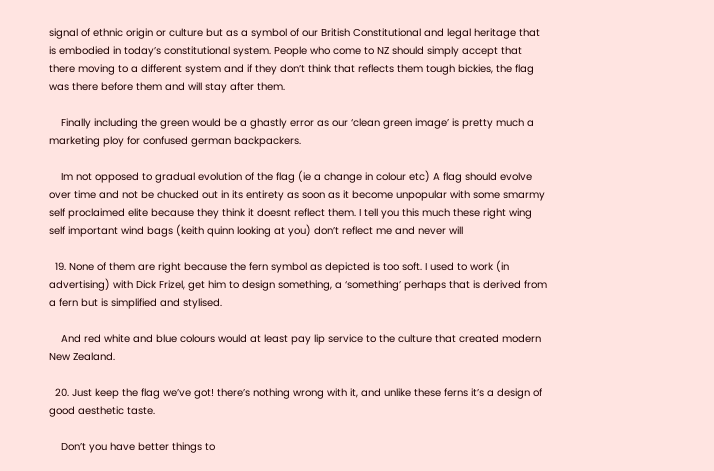signal of ethnic origin or culture but as a symbol of our British Constitutional and legal heritage that is embodied in today’s constitutional system. People who come to NZ should simply accept that there moving to a different system and if they don’t think that reflects them tough bickies, the flag was there before them and will stay after them.

    Finally including the green would be a ghastly error as our ‘clean green image’ is pretty much a marketing ploy for confused german backpackers.

    Im not opposed to gradual evolution of the flag (ie a change in colour etc) A flag should evolve over time and not be chucked out in its entirety as soon as it become unpopular with some smarmy self proclaimed elite because they think it doesnt reflect them. I tell you this much these right wing self important wind bags (keith quinn looking at you) don’t reflect me and never will

  19. None of them are right because the fern symbol as depicted is too soft. I used to work (in advertising) with Dick Frizel, get him to design something, a ‘something’ perhaps that is derived from a fern but is simplified and stylised.

    And red white and blue colours would at least pay lip service to the culture that created modern New Zealand.

  20. Just keep the flag we’ve got! there’s nothing wrong with it, and unlike these ferns it’s a design of good aesthetic taste.

    Don’t you have better things to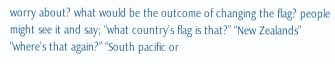worry about? what would be the outcome of changing the flag? people might see it and say; “what country’s flag is that?” “New Zealands” “where’s that again?” “South pacific or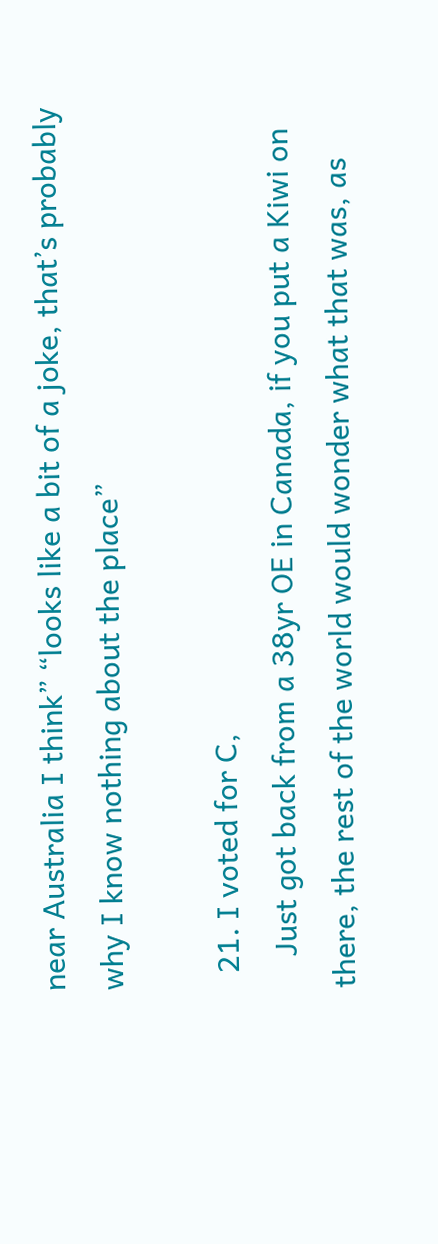near Australia I think” “looks like a bit of a joke, that’s probably why I know nothing about the place”

  21. I voted for C,
    Just got back from a 38yr OE in Canada, if you put a Kiwi on there, the rest of the world would wonder what that was, as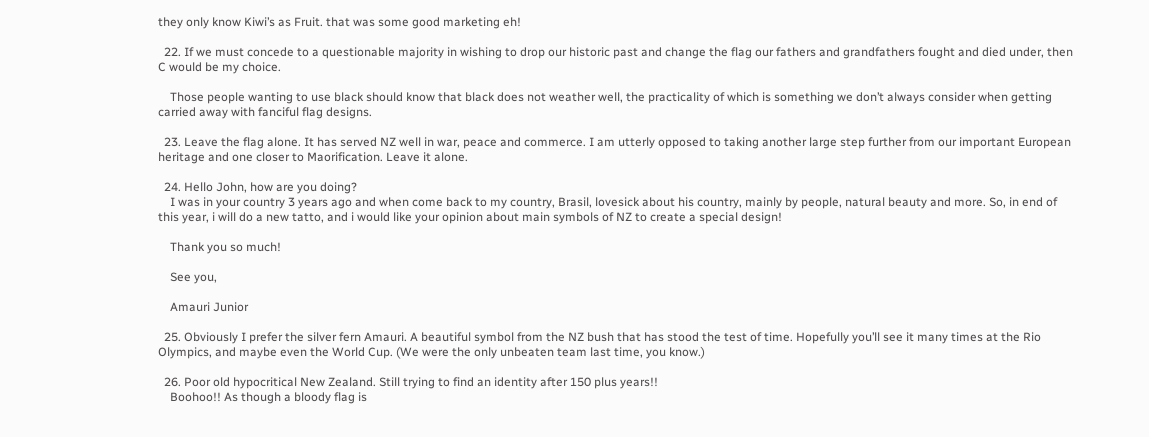they only know Kiwi’s as Fruit. that was some good marketing eh!

  22. If we must concede to a questionable majority in wishing to drop our historic past and change the flag our fathers and grandfathers fought and died under, then C would be my choice.

    Those people wanting to use black should know that black does not weather well, the practicality of which is something we don’t always consider when getting carried away with fanciful flag designs.

  23. Leave the flag alone. It has served NZ well in war, peace and commerce. I am utterly opposed to taking another large step further from our important European heritage and one closer to Maorification. Leave it alone.

  24. Hello John, how are you doing?
    I was in your country 3 years ago and when come back to my country, Brasil, lovesick about his country, mainly by people, natural beauty and more. So, in end of this year, i will do a new tatto, and i would like your opinion about main symbols of NZ to create a special design!

    Thank you so much!

    See you,

    Amauri Junior

  25. Obviously I prefer the silver fern Amauri. A beautiful symbol from the NZ bush that has stood the test of time. Hopefully you’ll see it many times at the Rio Olympics, and maybe even the World Cup. (We were the only unbeaten team last time, you know.)

  26. Poor old hypocritical New Zealand. Still trying to find an identity after 150 plus years!!
    Boohoo!! As though a bloody flag is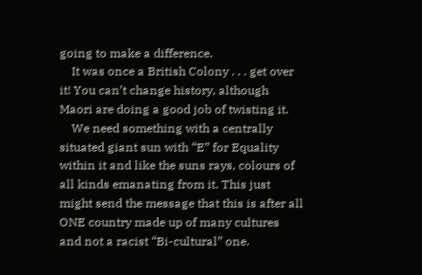going to make a difference.
    It was once a British Colony . . . get over it! You can’t change history, although Maori are doing a good job of twisting it.
    We need something with a centrally situated giant sun with “E” for Equality within it and like the suns rays, colours of all kinds emanating from it. This just might send the message that this is after all ONE country made up of many cultures and not a racist “Bi-cultural” one.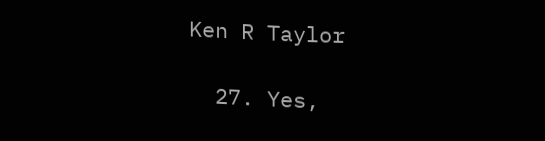Ken R Taylor

  27. Yes,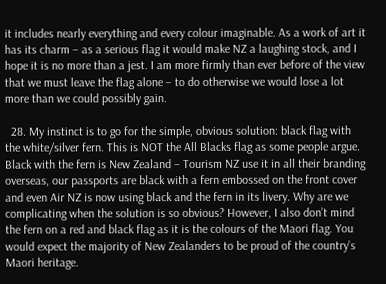it includes nearly everything and every colour imaginable. As a work of art it has its charm – as a serious flag it would make NZ a laughing stock, and I hope it is no more than a jest. I am more firmly than ever before of the view that we must leave the flag alone – to do otherwise we would lose a lot more than we could possibly gain.

  28. My instinct is to go for the simple, obvious solution: black flag with the white/silver fern. This is NOT the All Blacks flag as some people argue. Black with the fern is New Zealand – Tourism NZ use it in all their branding overseas, our passports are black with a fern embossed on the front cover and even Air NZ is now using black and the fern in its livery. Why are we complicating when the solution is so obvious? However, I also don’t mind the fern on a red and black flag as it is the colours of the Maori flag. You would expect the majority of New Zealanders to be proud of the country’s Maori heritage.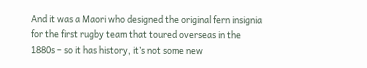And it was a Maori who designed the original fern insignia for the first rugby team that toured overseas in the 1880s – so it has history, it’s not some new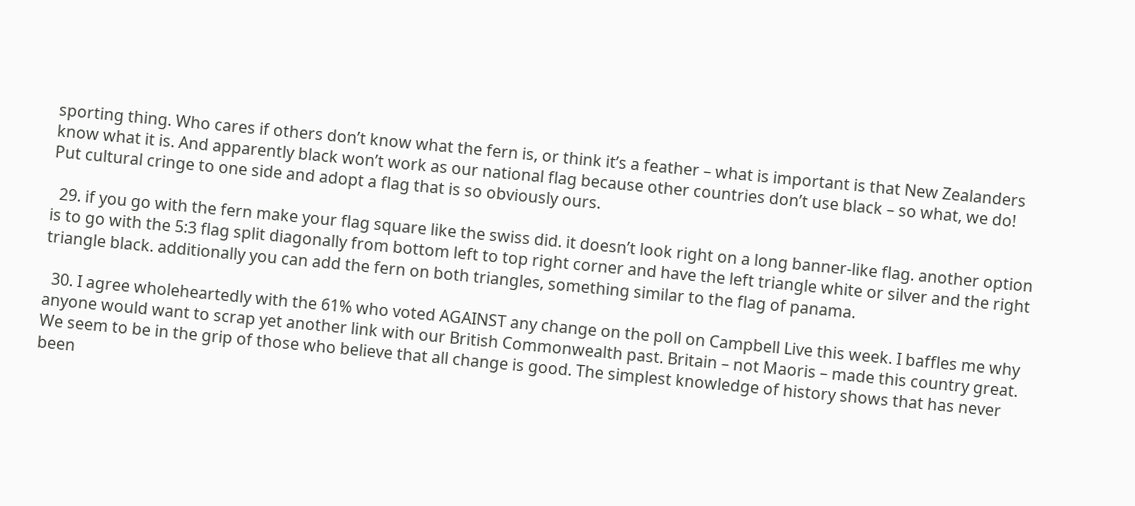sporting thing. Who cares if others don’t know what the fern is, or think it’s a feather – what is important is that New Zealanders know what it is. And apparently black won’t work as our national flag because other countries don’t use black – so what, we do! Put cultural cringe to one side and adopt a flag that is so obviously ours.

  29. if you go with the fern make your flag square like the swiss did. it doesn’t look right on a long banner-like flag. another option is to go with the 5:3 flag split diagonally from bottom left to top right corner and have the left triangle white or silver and the right triangle black. additionally you can add the fern on both triangles, something similar to the flag of panama.

  30. I agree wholeheartedly with the 61% who voted AGAINST any change on the poll on Campbell Live this week. I baffles me why anyone would want to scrap yet another link with our British Commonwealth past. Britain – not Maoris – made this country great. We seem to be in the grip of those who believe that all change is good. The simplest knowledge of history shows that has never been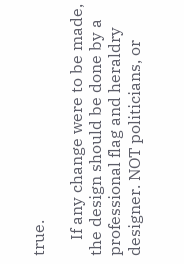true.

    If any change were to be made, the design should be done by a professional flag and heraldry designer. NOT politicians, or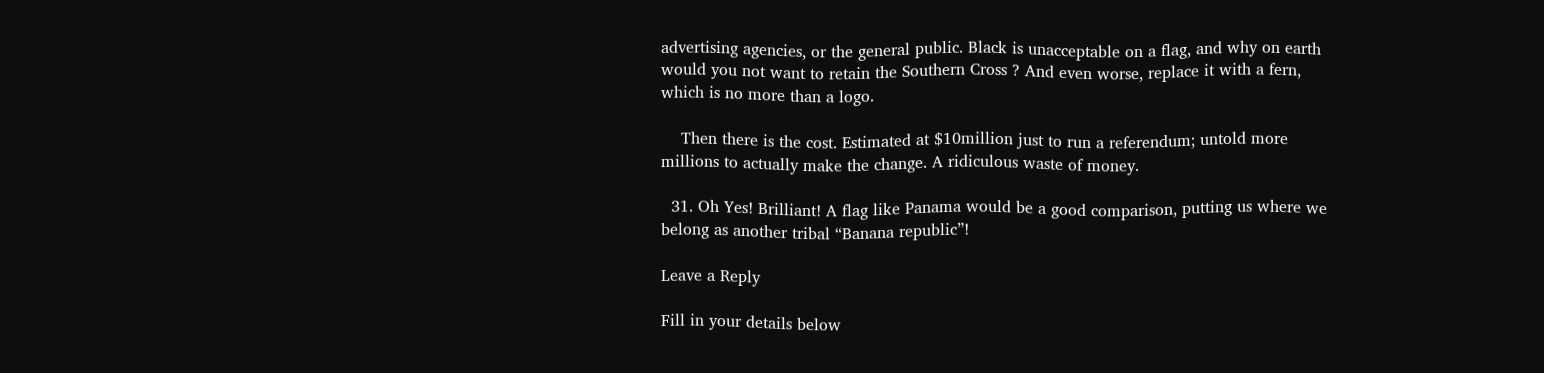advertising agencies, or the general public. Black is unacceptable on a flag, and why on earth would you not want to retain the Southern Cross ? And even worse, replace it with a fern, which is no more than a logo.

    Then there is the cost. Estimated at $10million just to run a referendum; untold more millions to actually make the change. A ridiculous waste of money.

  31. Oh Yes! Brilliant! A flag like Panama would be a good comparison, putting us where we belong as another tribal “Banana republic”!

Leave a Reply

Fill in your details below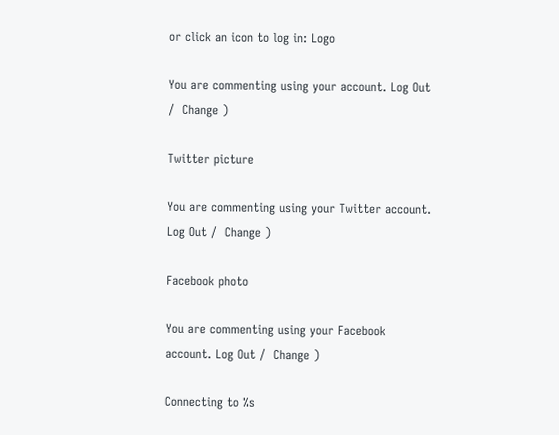or click an icon to log in: Logo

You are commenting using your account. Log Out /  Change )

Twitter picture

You are commenting using your Twitter account. Log Out /  Change )

Facebook photo

You are commenting using your Facebook account. Log Out /  Change )

Connecting to %s